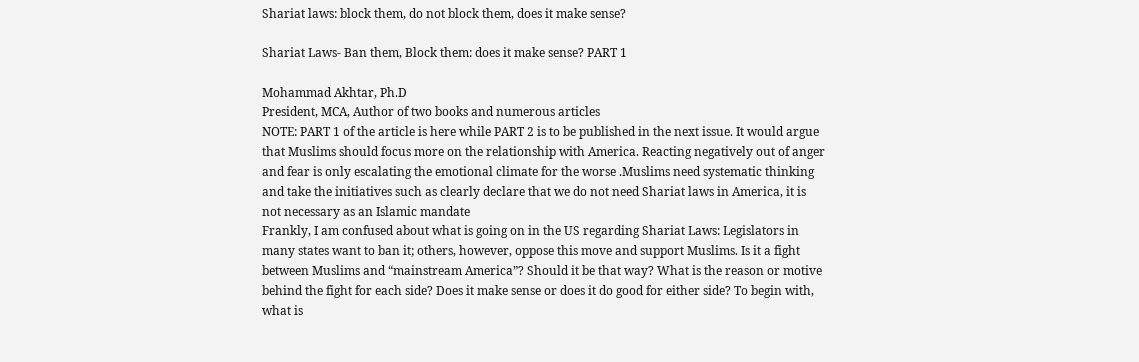Shariat laws: block them, do not block them, does it make sense?

Shariat Laws- Ban them, Block them: does it make sense? PART 1

Mohammad Akhtar, Ph.D
President, MCA, Author of two books and numerous articles
NOTE: PART 1 of the article is here while PART 2 is to be published in the next issue. It would argue that Muslims should focus more on the relationship with America. Reacting negatively out of anger and fear is only escalating the emotional climate for the worse .Muslims need systematic thinking and take the initiatives such as clearly declare that we do not need Shariat laws in America, it is not necessary as an Islamic mandate
Frankly, I am confused about what is going on in the US regarding Shariat Laws: Legislators in many states want to ban it; others, however, oppose this move and support Muslims. Is it a fight between Muslims and “mainstream America”? Should it be that way? What is the reason or motive behind the fight for each side? Does it make sense or does it do good for either side? To begin with, what is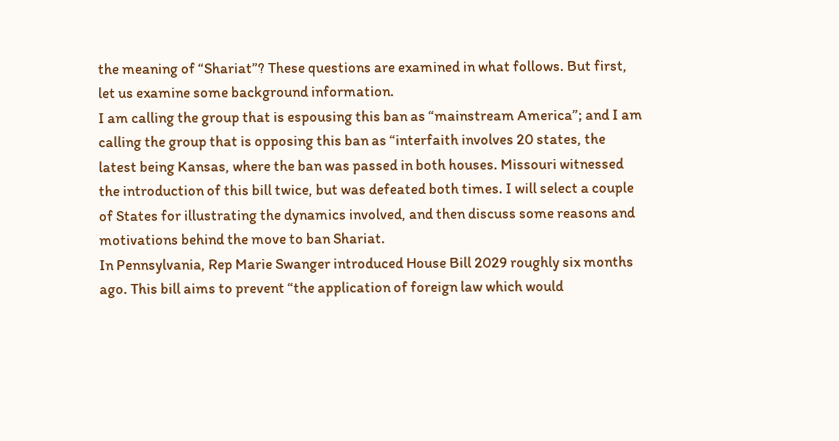the meaning of “Shariat”? These questions are examined in what follows. But first, let us examine some background information.
I am calling the group that is espousing this ban as “mainstream America”; and I am calling the group that is opposing this ban as “interfaith involves 20 states, the latest being Kansas, where the ban was passed in both houses. Missouri witnessed the introduction of this bill twice, but was defeated both times. I will select a couple of States for illustrating the dynamics involved, and then discuss some reasons and motivations behind the move to ban Shariat.
In Pennsylvania, Rep Marie Swanger introduced House Bill 2029 roughly six months ago. This bill aims to prevent “the application of foreign law which would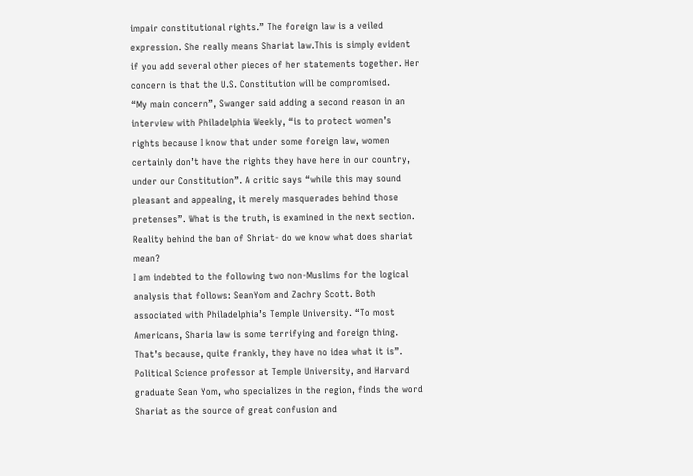impair constitutional rights.” The foreign law is a veiled expression. She really means Shariat law.This is simply evident if you add several other pieces of her statements together. Her concern is that the U.S. Constitution will be compromised.
“My main concern”, Swanger said adding a second reason in an interview with Philadelphia Weekly, “is to protect women’s rights because I know that under some foreign law, women certainly don’t have the rights they have here in our country, under our Constitution”. A critic says “while this may sound pleasant and appealing, it merely masquerades behind those pretenses”. What is the truth, is examined in the next section.
Reality behind the ban of Shriat- do we know what does shariat mean?
I am indebted to the following two non-Muslims for the logical analysis that follows: SeanYom and Zachry Scott. Both associated with Philadelphia’s Temple University. “To most Americans, Sharia law is some terrifying and foreign thing. That’s because, quite frankly, they have no idea what it is”. Political Science professor at Temple University, and Harvard graduate Sean Yom, who specializes in the region, finds the word Shariat as the source of great confusion and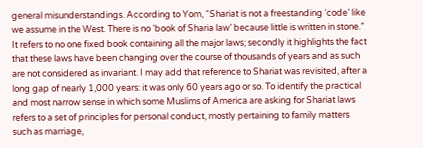general misunderstandings. According to Yom, “Shariat is not a freestanding ‘code’ like we assume in the West. There is no ‘book of Sharia law’ because little is written in stone.” It refers to no one fixed book containing all the major laws; secondly it highlights the fact that these laws have been changing over the course of thousands of years and as such are not considered as invariant. I may add that reference to Shariat was revisited, after a long gap of nearly 1,000 years: it was only 60 years ago or so. To identify the practical and most narrow sense in which some Muslims of America are asking for Shariat laws refers to a set of principles for personal conduct, mostly pertaining to family matters such as marriage,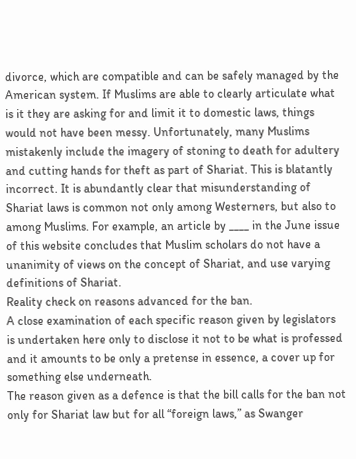divorce, which are compatible and can be safely managed by the American system. If Muslims are able to clearly articulate what is it they are asking for and limit it to domestic laws, things would not have been messy. Unfortunately, many Muslims mistakenly include the imagery of stoning to death for adultery and cutting hands for theft as part of Shariat. This is blatantly incorrect. It is abundantly clear that misunderstanding of Shariat laws is common not only among Westerners, but also to among Muslims. For example, an article by ____ in the June issue of this website concludes that Muslim scholars do not have a unanimity of views on the concept of Shariat, and use varying definitions of Shariat.
Reality check on reasons advanced for the ban.
A close examination of each specific reason given by legislators is undertaken here only to disclose it not to be what is professed and it amounts to be only a pretense in essence, a cover up for something else underneath.
The reason given as a defence is that the bill calls for the ban not only for Shariat law but for all “foreign laws,” as Swanger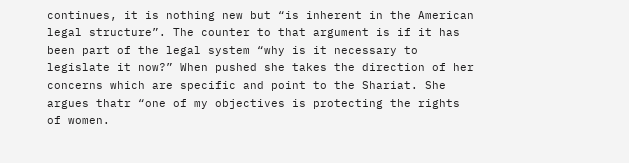continues, it is nothing new but “is inherent in the American legal structure”. The counter to that argument is if it has been part of the legal system “why is it necessary to legislate it now?” When pushed she takes the direction of her concerns which are specific and point to the Shariat. She argues thatr “one of my objectives is protecting the rights of women.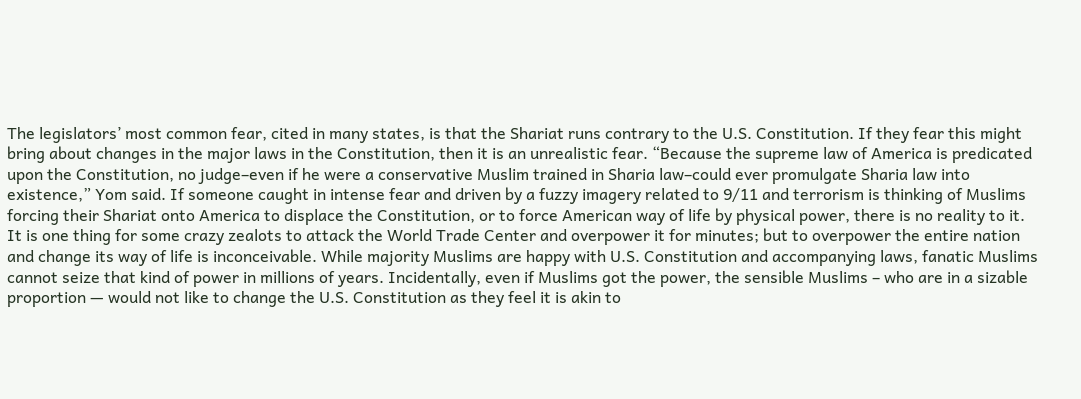The legislators’ most common fear, cited in many states, is that the Shariat runs contrary to the U.S. Constitution. If they fear this might bring about changes in the major laws in the Constitution, then it is an unrealistic fear. “Because the supreme law of America is predicated upon the Constitution, no judge–even if he were a conservative Muslim trained in Sharia law–could ever promulgate Sharia law into existence,” Yom said. If someone caught in intense fear and driven by a fuzzy imagery related to 9/11 and terrorism is thinking of Muslims forcing their Shariat onto America to displace the Constitution, or to force American way of life by physical power, there is no reality to it. It is one thing for some crazy zealots to attack the World Trade Center and overpower it for minutes; but to overpower the entire nation and change its way of life is inconceivable. While majority Muslims are happy with U.S. Constitution and accompanying laws, fanatic Muslims cannot seize that kind of power in millions of years. Incidentally, even if Muslims got the power, the sensible Muslims – who are in a sizable proportion — would not like to change the U.S. Constitution as they feel it is akin to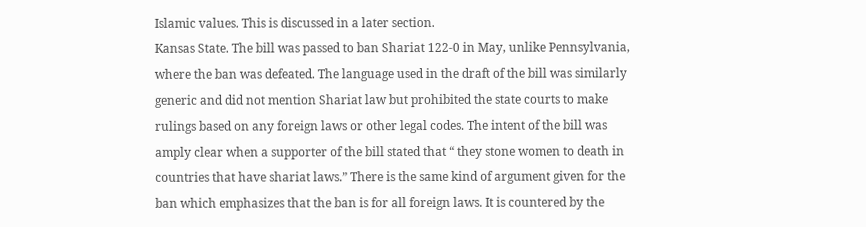Islamic values. This is discussed in a later section.
Kansas State. The bill was passed to ban Shariat 122-0 in May, unlike Pennsylvania, where the ban was defeated. The language used in the draft of the bill was similarly generic and did not mention Shariat law but prohibited the state courts to make rulings based on any foreign laws or other legal codes. The intent of the bill was amply clear when a supporter of the bill stated that “ they stone women to death in countries that have shariat laws.” There is the same kind of argument given for the ban which emphasizes that the ban is for all foreign laws. It is countered by the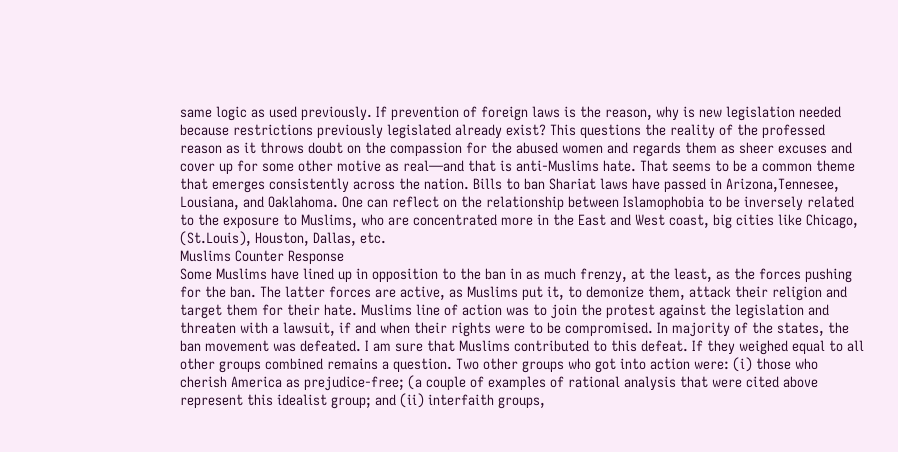same logic as used previously. If prevention of foreign laws is the reason, why is new legislation needed because restrictions previously legislated already exist? This questions the reality of the professed reason as it throws doubt on the compassion for the abused women and regards them as sheer excuses and cover up for some other motive as real—and that is anti-Muslims hate. That seems to be a common theme that emerges consistently across the nation. Bills to ban Shariat laws have passed in Arizona,Tennesee, Lousiana, and Oaklahoma. One can reflect on the relationship between Islamophobia to be inversely related to the exposure to Muslims, who are concentrated more in the East and West coast, big cities like Chicago, (St.Louis), Houston, Dallas, etc.
Muslims Counter Response
Some Muslims have lined up in opposition to the ban in as much frenzy, at the least, as the forces pushing for the ban. The latter forces are active, as Muslims put it, to demonize them, attack their religion and target them for their hate. Muslims line of action was to join the protest against the legislation and threaten with a lawsuit, if and when their rights were to be compromised. In majority of the states, the ban movement was defeated. I am sure that Muslims contributed to this defeat. If they weighed equal to all other groups combined remains a question. Two other groups who got into action were: (i) those who cherish America as prejudice-free; (a couple of examples of rational analysis that were cited above represent this idealist group; and (ii) interfaith groups,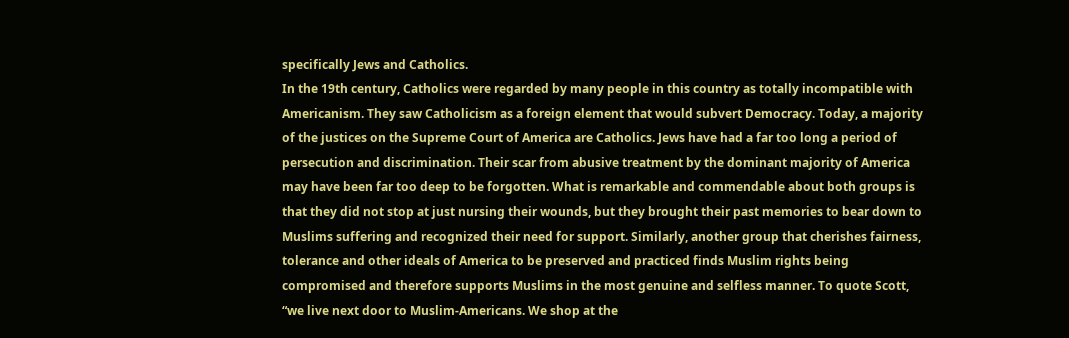specifically Jews and Catholics.
In the 19th century, Catholics were regarded by many people in this country as totally incompatible with Americanism. They saw Catholicism as a foreign element that would subvert Democracy. Today, a majority of the justices on the Supreme Court of America are Catholics. Jews have had a far too long a period of persecution and discrimination. Their scar from abusive treatment by the dominant majority of America may have been far too deep to be forgotten. What is remarkable and commendable about both groups is that they did not stop at just nursing their wounds, but they brought their past memories to bear down to Muslims suffering and recognized their need for support. Similarly, another group that cherishes fairness, tolerance and other ideals of America to be preserved and practiced finds Muslim rights being compromised and therefore supports Muslims in the most genuine and selfless manner. To quote Scott, “we live next door to Muslim-Americans. We shop at the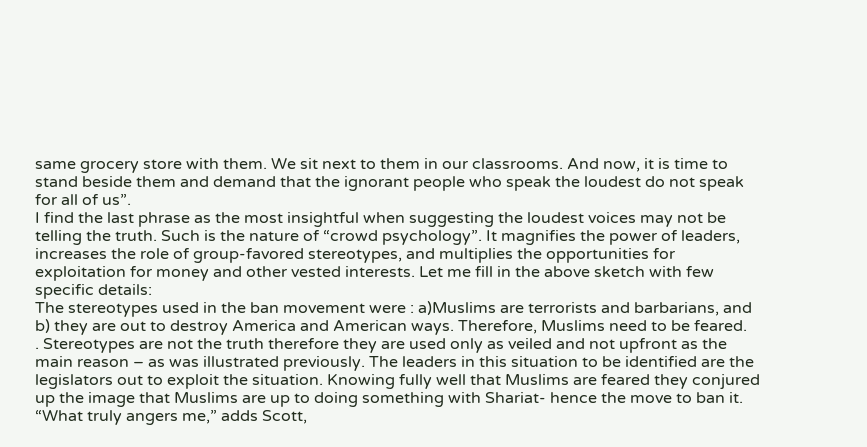same grocery store with them. We sit next to them in our classrooms. And now, it is time to stand beside them and demand that the ignorant people who speak the loudest do not speak for all of us”.
I find the last phrase as the most insightful when suggesting the loudest voices may not be telling the truth. Such is the nature of “crowd psychology”. It magnifies the power of leaders, increases the role of group-favored stereotypes, and multiplies the opportunities for exploitation for money and other vested interests. Let me fill in the above sketch with few specific details:
The stereotypes used in the ban movement were : a)Muslims are terrorists and barbarians, and b) they are out to destroy America and American ways. Therefore, Muslims need to be feared.
. Stereotypes are not the truth therefore they are used only as veiled and not upfront as the main reason – as was illustrated previously. The leaders in this situation to be identified are the legislators out to exploit the situation. Knowing fully well that Muslims are feared they conjured up the image that Muslims are up to doing something with Shariat- hence the move to ban it. “What truly angers me,” adds Scott,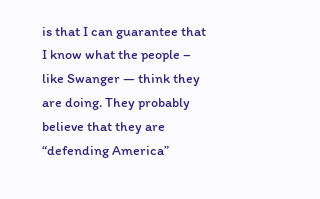is that I can guarantee that I know what the people – like Swanger — think they are doing. They probably believe that they are “defending America”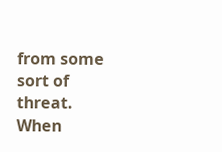from some sort of threat. When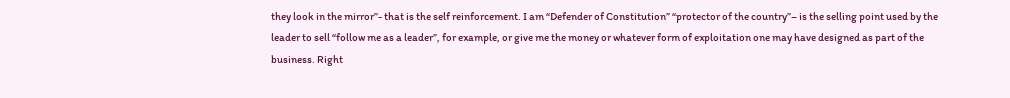they look in the mirror”- that is the self reinforcement. I am “Defender of Constitution” “protector of the country”– is the selling point used by the leader to sell “follow me as a leader”, for example, or give me the money or whatever form of exploitation one may have designed as part of the business. Right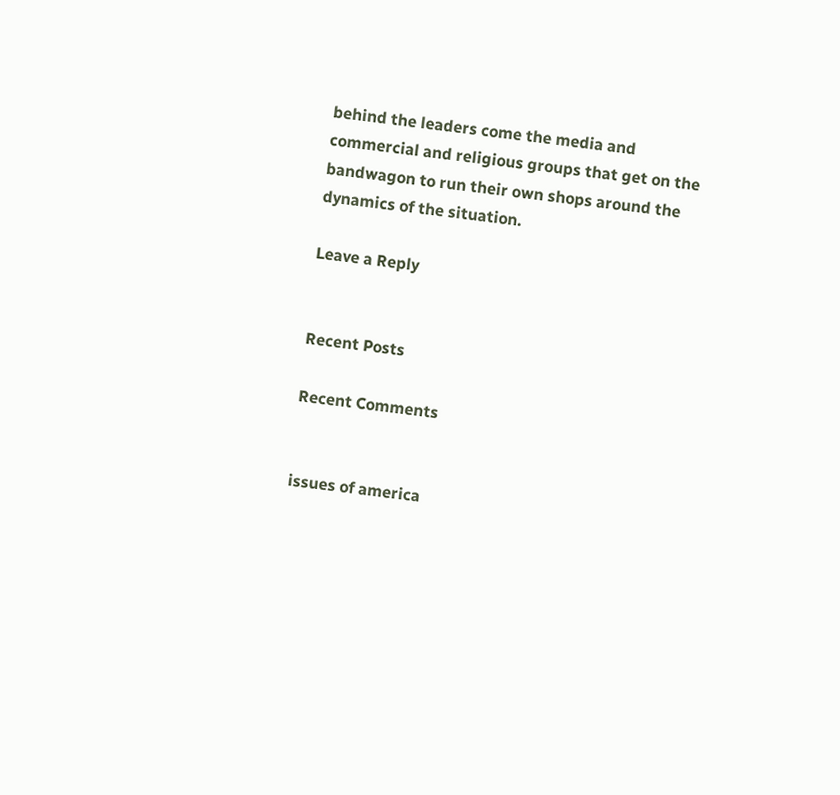behind the leaders come the media and commercial and religious groups that get on the bandwagon to run their own shops around the dynamics of the situation.

Leave a Reply


Recent Posts

Recent Comments


issues of america